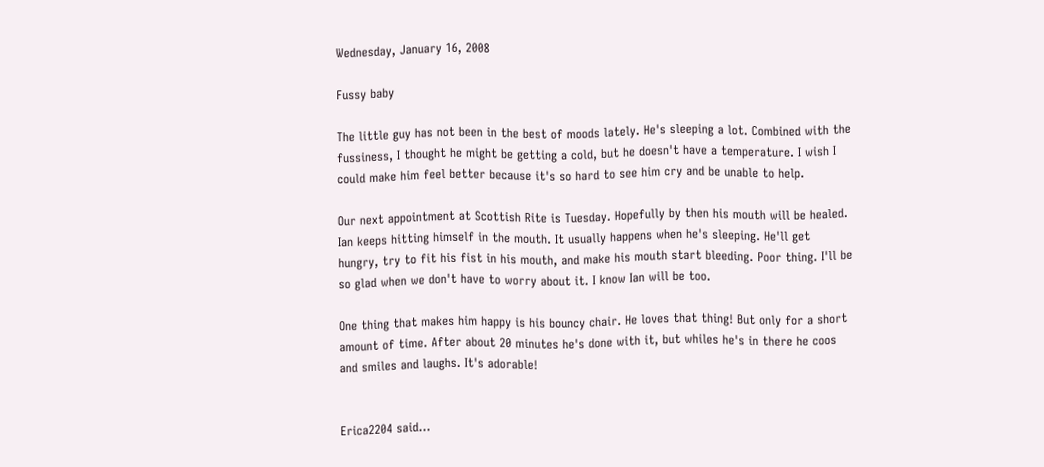Wednesday, January 16, 2008

Fussy baby

The little guy has not been in the best of moods lately. He's sleeping a lot. Combined with the fussiness, I thought he might be getting a cold, but he doesn't have a temperature. I wish I could make him feel better because it's so hard to see him cry and be unable to help.

Our next appointment at Scottish Rite is Tuesday. Hopefully by then his mouth will be healed. Ian keeps hitting himself in the mouth. It usually happens when he's sleeping. He'll get hungry, try to fit his fist in his mouth, and make his mouth start bleeding. Poor thing. I'll be so glad when we don't have to worry about it. I know Ian will be too.

One thing that makes him happy is his bouncy chair. He loves that thing! But only for a short amount of time. After about 20 minutes he's done with it, but whiles he's in there he coos and smiles and laughs. It's adorable!


Erica2204 said...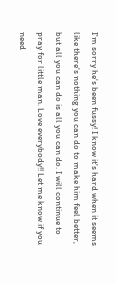I'm sorry he's been fussy! I know it's hard when it seems like there's nothing you can do to make him feel better, but all you can do is all you can do. I will continue to pray for little man. Love everybody!! Let me know if you need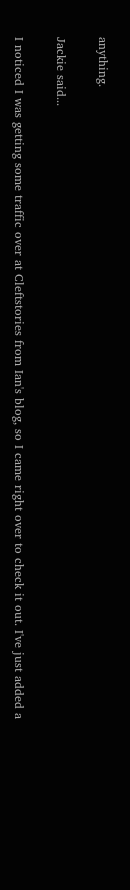anything.

Jackie said...

I noticed I was getting some traffic over at Cleftstories from Ian's blog, so I came right over to check it out. I've just added a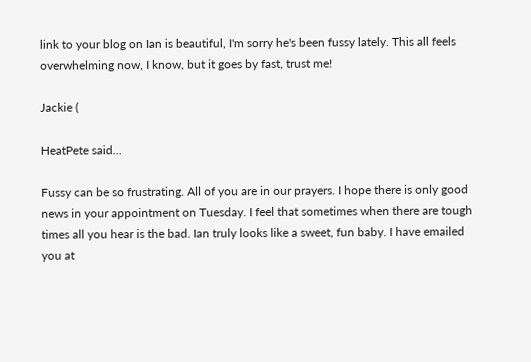link to your blog on Ian is beautiful, I'm sorry he's been fussy lately. This all feels overwhelming now, I know, but it goes by fast, trust me!

Jackie (

HeatPete said...

Fussy can be so frustrating. All of you are in our prayers. I hope there is only good news in your appointment on Tuesday. I feel that sometimes when there are tough times all you hear is the bad. Ian truly looks like a sweet, fun baby. I have emailed you at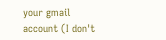your gmail account (I don't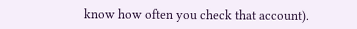know how often you check that account).